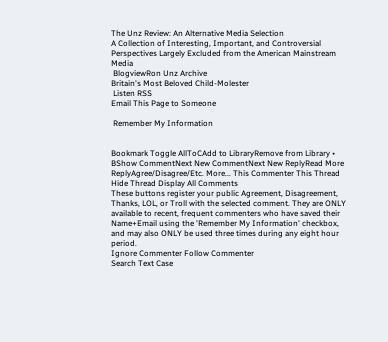The Unz Review: An Alternative Media Selection
A Collection of Interesting, Important, and Controversial Perspectives Largely Excluded from the American Mainstream Media
 BlogviewRon Unz Archive
Britain's Most Beloved Child-Molester
 Listen RSS
Email This Page to Someone

 Remember My Information


Bookmark Toggle AllToCAdd to LibraryRemove from Library • BShow CommentNext New CommentNext New ReplyRead More
ReplyAgree/Disagree/Etc. More... This Commenter This Thread Hide Thread Display All Comments
These buttons register your public Agreement, Disagreement, Thanks, LOL, or Troll with the selected comment. They are ONLY available to recent, frequent commenters who have saved their Name+Email using the 'Remember My Information' checkbox, and may also ONLY be used three times during any eight hour period.
Ignore Commenter Follow Commenter
Search Text Case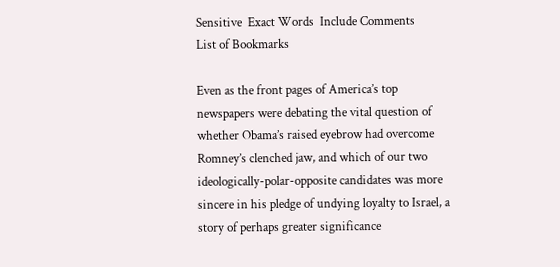Sensitive  Exact Words  Include Comments
List of Bookmarks

Even as the front pages of America’s top newspapers were debating the vital question of whether Obama’s raised eyebrow had overcome Romney’s clenched jaw, and which of our two ideologically-polar-opposite candidates was more sincere in his pledge of undying loyalty to Israel, a story of perhaps greater significance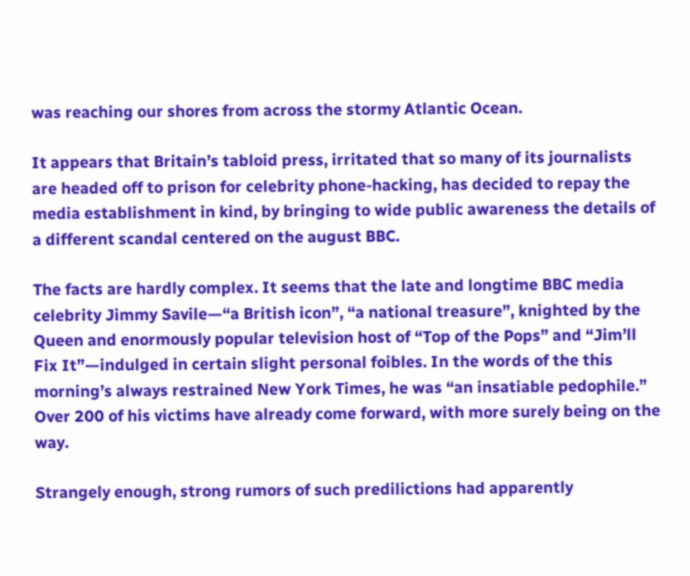was reaching our shores from across the stormy Atlantic Ocean.

It appears that Britain’s tabloid press, irritated that so many of its journalists are headed off to prison for celebrity phone-hacking, has decided to repay the media establishment in kind, by bringing to wide public awareness the details of a different scandal centered on the august BBC.

The facts are hardly complex. It seems that the late and longtime BBC media celebrity Jimmy Savile—“a British icon”, “a national treasure”, knighted by the Queen and enormously popular television host of “Top of the Pops” and “Jim’ll Fix It”—indulged in certain slight personal foibles. In the words of the this morning’s always restrained New York Times, he was “an insatiable pedophile.” Over 200 of his victims have already come forward, with more surely being on the way.

Strangely enough, strong rumors of such predilictions had apparently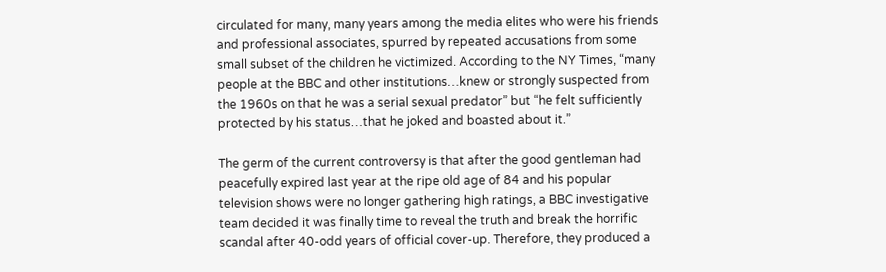circulated for many, many years among the media elites who were his friends and professional associates, spurred by repeated accusations from some small subset of the children he victimized. According to the NY Times, “many people at the BBC and other institutions…knew or strongly suspected from the 1960s on that he was a serial sexual predator” but “he felt sufficiently protected by his status…that he joked and boasted about it.”

The germ of the current controversy is that after the good gentleman had peacefully expired last year at the ripe old age of 84 and his popular television shows were no longer gathering high ratings, a BBC investigative team decided it was finally time to reveal the truth and break the horrific scandal after 40-odd years of official cover-up. Therefore, they produced a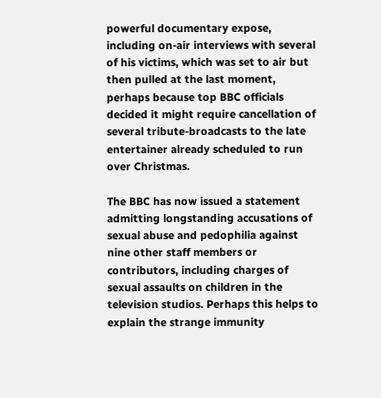powerful documentary expose, including on-air interviews with several of his victims, which was set to air but then pulled at the last moment, perhaps because top BBC officials decided it might require cancellation of several tribute-broadcasts to the late entertainer already scheduled to run over Christmas.

The BBC has now issued a statement admitting longstanding accusations of sexual abuse and pedophilia against nine other staff members or contributors, including charges of sexual assaults on children in the television studios. Perhaps this helps to explain the strange immunity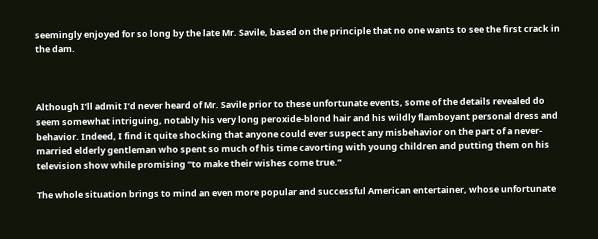seemingly enjoyed for so long by the late Mr. Savile, based on the principle that no one wants to see the first crack in the dam.



Although I’ll admit I’d never heard of Mr. Savile prior to these unfortunate events, some of the details revealed do seem somewhat intriguing, notably his very long peroxide-blond hair and his wildly flamboyant personal dress and behavior. Indeed, I find it quite shocking that anyone could ever suspect any misbehavior on the part of a never-married elderly gentleman who spent so much of his time cavorting with young children and putting them on his television show while promising “to make their wishes come true.”

The whole situation brings to mind an even more popular and successful American entertainer, whose unfortunate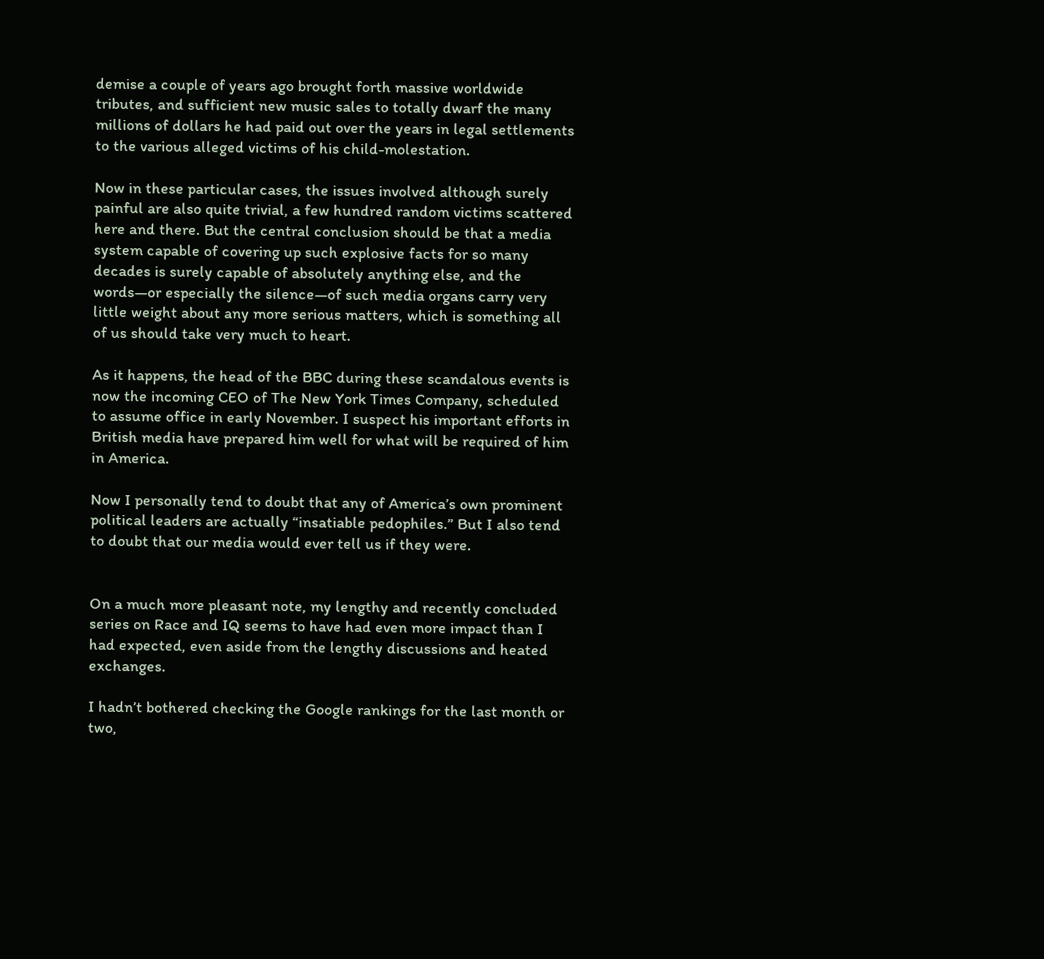demise a couple of years ago brought forth massive worldwide tributes, and sufficient new music sales to totally dwarf the many millions of dollars he had paid out over the years in legal settlements to the various alleged victims of his child-molestation.

Now in these particular cases, the issues involved although surely painful are also quite trivial, a few hundred random victims scattered here and there. But the central conclusion should be that a media system capable of covering up such explosive facts for so many decades is surely capable of absolutely anything else, and the words—or especially the silence—of such media organs carry very little weight about any more serious matters, which is something all of us should take very much to heart.

As it happens, the head of the BBC during these scandalous events is now the incoming CEO of The New York Times Company, scheduled to assume office in early November. I suspect his important efforts in British media have prepared him well for what will be required of him in America.

Now I personally tend to doubt that any of America’s own prominent political leaders are actually “insatiable pedophiles.” But I also tend to doubt that our media would ever tell us if they were.


On a much more pleasant note, my lengthy and recently concluded series on Race and IQ seems to have had even more impact than I had expected, even aside from the lengthy discussions and heated exchanges.

I hadn’t bothered checking the Google rankings for the last month or two,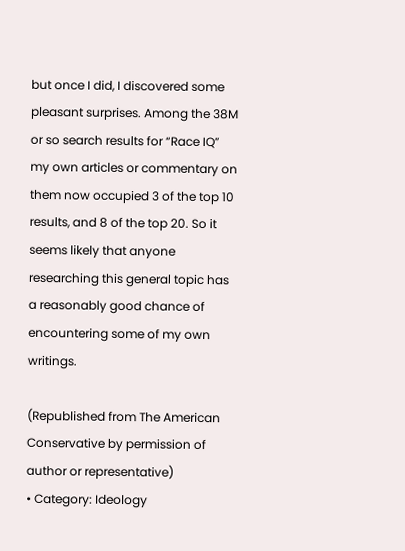but once I did, I discovered some pleasant surprises. Among the 38M or so search results for “Race IQ” my own articles or commentary on them now occupied 3 of the top 10 results, and 8 of the top 20. So it seems likely that anyone researching this general topic has a reasonably good chance of encountering some of my own writings.

(Republished from The American Conservative by permission of author or representative)
• Category: Ideology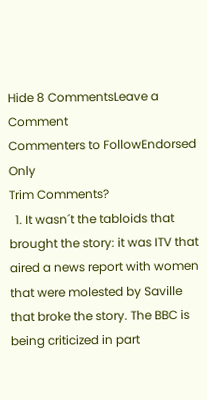Hide 8 CommentsLeave a Comment
Commenters to FollowEndorsed Only
Trim Comments?
  1. It wasn´t the tabloids that brought the story: it was ITV that aired a news report with women that were molested by Saville that broke the story. The BBC is being criticized in part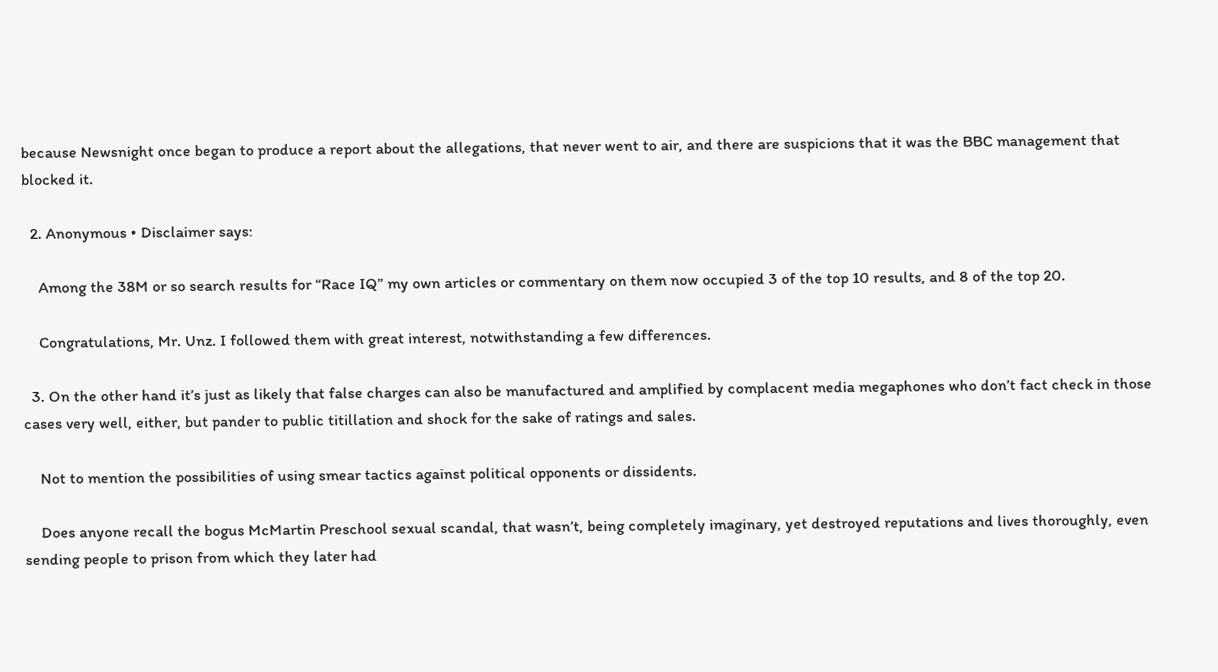because Newsnight once began to produce a report about the allegations, that never went to air, and there are suspicions that it was the BBC management that blocked it.

  2. Anonymous • Disclaimer says:

    Among the 38M or so search results for “Race IQ” my own articles or commentary on them now occupied 3 of the top 10 results, and 8 of the top 20.

    Congratulations, Mr. Unz. I followed them with great interest, notwithstanding a few differences.

  3. On the other hand it’s just as likely that false charges can also be manufactured and amplified by complacent media megaphones who don’t fact check in those cases very well, either, but pander to public titillation and shock for the sake of ratings and sales.

    Not to mention the possibilities of using smear tactics against political opponents or dissidents.

    Does anyone recall the bogus McMartin Preschool sexual scandal, that wasn’t, being completely imaginary, yet destroyed reputations and lives thoroughly, even sending people to prison from which they later had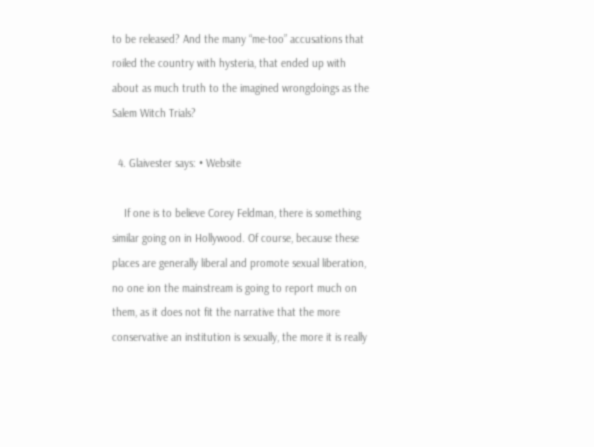to be released? And the many “me-too” accusations that roiled the country with hysteria, that ended up with about as much truth to the imagined wrongdoings as the Salem Witch Trials?

  4. Glaivester says: • Website

    If one is to believe Corey Feldman, there is something similar going on in Hollywood. Of course, because these places are generally liberal and promote sexual liberation, no one ion the mainstream is going to report much on them, as it does not fit the narrative that the more conservative an institution is sexually, the more it is really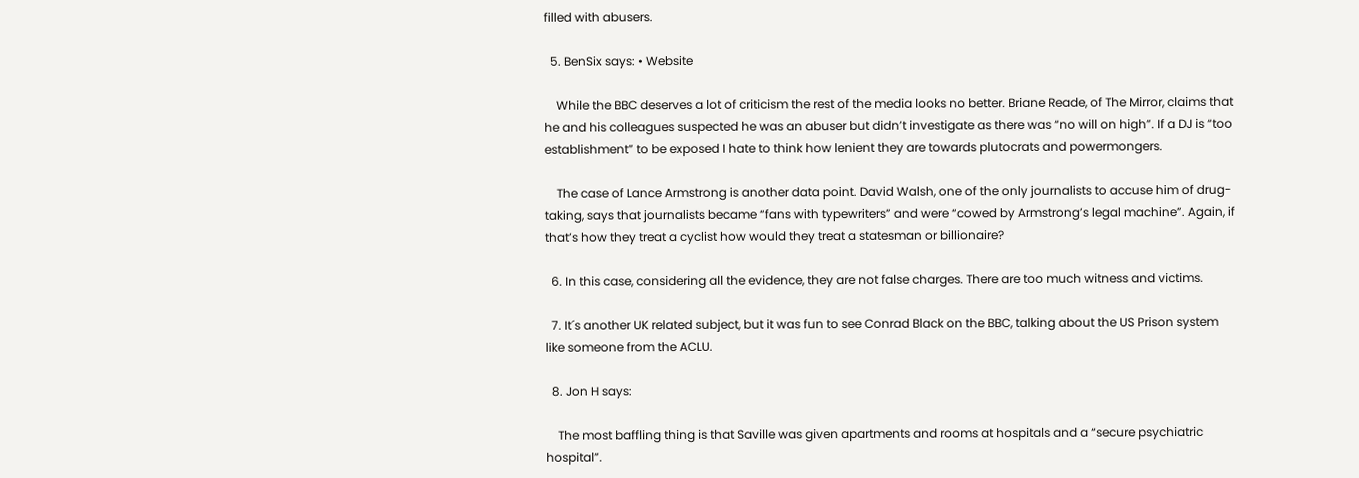filled with abusers.

  5. BenSix says: • Website

    While the BBC deserves a lot of criticism the rest of the media looks no better. Briane Reade, of The Mirror, claims that he and his colleagues suspected he was an abuser but didn’t investigate as there was “no will on high”. If a DJ is “too establishment” to be exposed I hate to think how lenient they are towards plutocrats and powermongers.

    The case of Lance Armstrong is another data point. David Walsh, one of the only journalists to accuse him of drug-taking, says that journalists became “fans with typewriters” and were “cowed by Armstrong’s legal machine”. Again, if that’s how they treat a cyclist how would they treat a statesman or billionaire?

  6. In this case, considering all the evidence, they are not false charges. There are too much witness and victims.

  7. It´s another UK related subject, but it was fun to see Conrad Black on the BBC, talking about the US Prison system like someone from the ACLU.

  8. Jon H says:

    The most baffling thing is that Saville was given apartments and rooms at hospitals and a “secure psychiatric hospital”.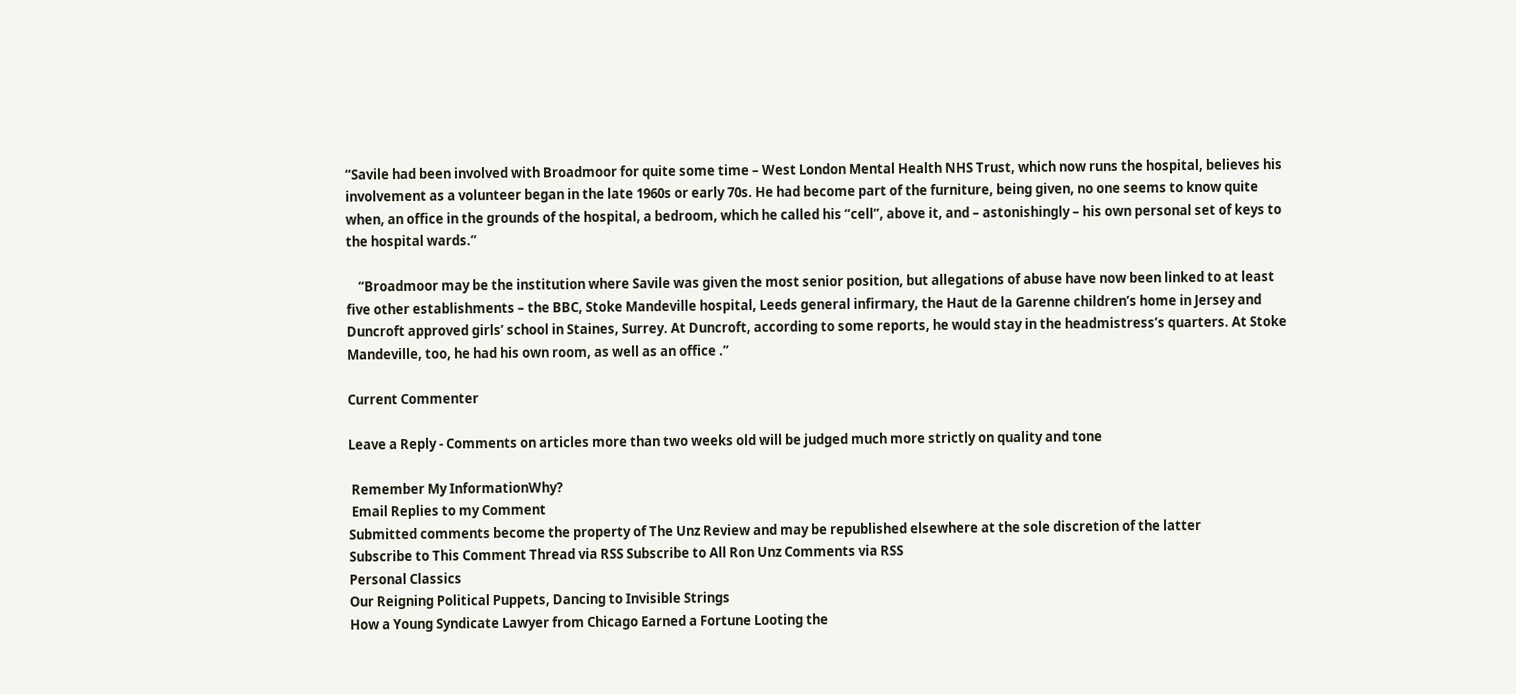“Savile had been involved with Broadmoor for quite some time – West London Mental Health NHS Trust, which now runs the hospital, believes his involvement as a volunteer began in the late 1960s or early 70s. He had become part of the furniture, being given, no one seems to know quite when, an office in the grounds of the hospital, a bedroom, which he called his “cell”, above it, and – astonishingly – his own personal set of keys to the hospital wards.”

    “Broadmoor may be the institution where Savile was given the most senior position, but allegations of abuse have now been linked to at least five other establishments – the BBC, Stoke Mandeville hospital, Leeds general infirmary, the Haut de la Garenne children’s home in Jersey and Duncroft approved girls’ school in Staines, Surrey. At Duncroft, according to some reports, he would stay in the headmistress’s quarters. At Stoke Mandeville, too, he had his own room, as well as an office .”

Current Commenter

Leave a Reply - Comments on articles more than two weeks old will be judged much more strictly on quality and tone

 Remember My InformationWhy?
 Email Replies to my Comment
Submitted comments become the property of The Unz Review and may be republished elsewhere at the sole discretion of the latter
Subscribe to This Comment Thread via RSS Subscribe to All Ron Unz Comments via RSS
Personal Classics
Our Reigning Political Puppets, Dancing to Invisible Strings
How a Young Syndicate Lawyer from Chicago Earned a Fortune Looting the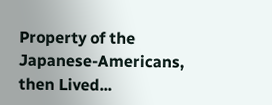Property of the Japanese-Americans, then Lived...